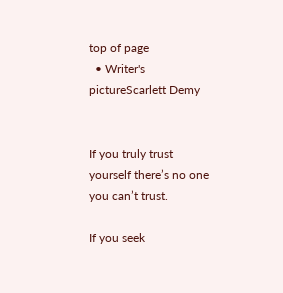top of page
  • Writer's pictureScarlett Demy


If you truly trust yourself there’s no one you can’t trust.

If you seek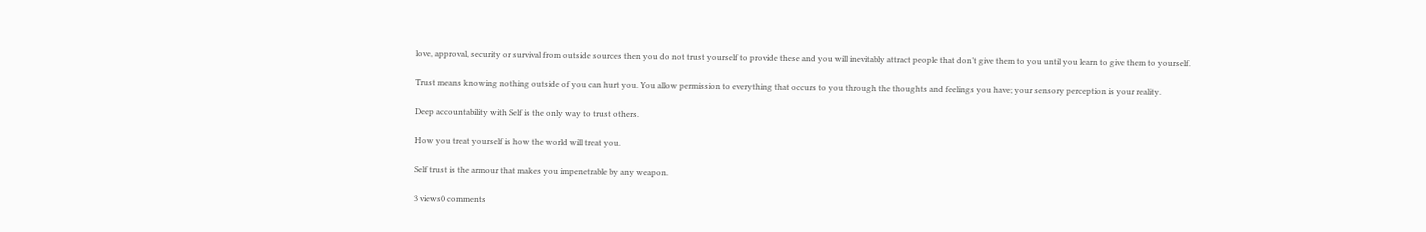love, approval, security or survival from outside sources then you do not trust yourself to provide these and you will inevitably attract people that don’t give them to you until you learn to give them to yourself.

Trust means knowing nothing outside of you can hurt you. You allow permission to everything that occurs to you through the thoughts and feelings you have; your sensory perception is your reality.

Deep accountability with Self is the only way to trust others.

How you treat yourself is how the world will treat you.

Self trust is the armour that makes you impenetrable by any weapon.

3 views0 comments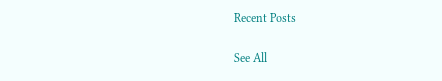Recent Posts

See All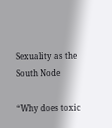Sexuality as the South Node

“Why does toxic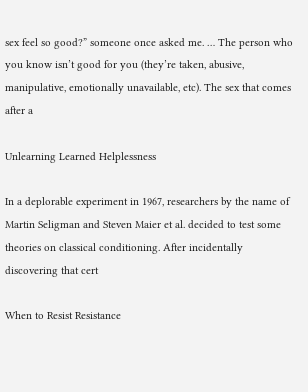sex feel so good?” someone once asked me. … The person who you know isn’t good for you (they’re taken, abusive, manipulative, emotionally unavailable, etc). The sex that comes after a

Unlearning Learned Helplessness

In a deplorable experiment in 1967, researchers by the name of Martin Seligman and Steven Maier et al. decided to test some theories on classical conditioning. After incidentally discovering that cert

When to Resist Resistance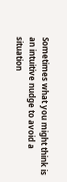Sometimes what you might think is an intuitive nudge to avoid a situation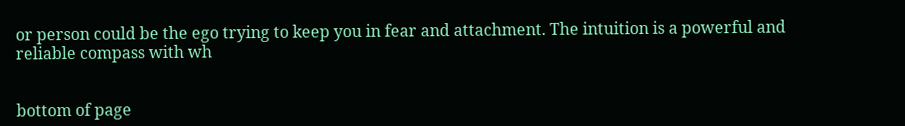or person could be the ego trying to keep you in fear and attachment. The intuition is a powerful and reliable compass with wh


bottom of page